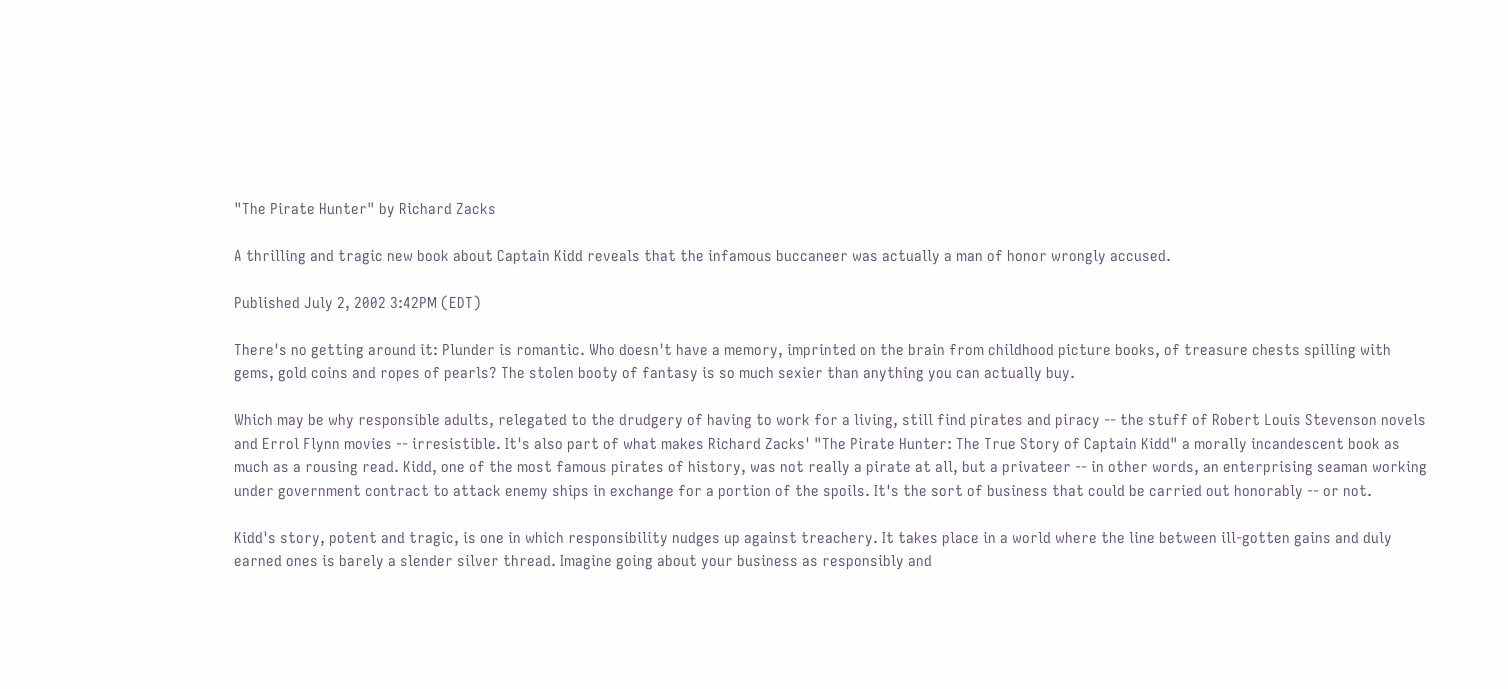"The Pirate Hunter" by Richard Zacks

A thrilling and tragic new book about Captain Kidd reveals that the infamous buccaneer was actually a man of honor wrongly accused.

Published July 2, 2002 3:42PM (EDT)

There's no getting around it: Plunder is romantic. Who doesn't have a memory, imprinted on the brain from childhood picture books, of treasure chests spilling with gems, gold coins and ropes of pearls? The stolen booty of fantasy is so much sexier than anything you can actually buy.

Which may be why responsible adults, relegated to the drudgery of having to work for a living, still find pirates and piracy -- the stuff of Robert Louis Stevenson novels and Errol Flynn movies -- irresistible. It's also part of what makes Richard Zacks' "The Pirate Hunter: The True Story of Captain Kidd" a morally incandescent book as much as a rousing read. Kidd, one of the most famous pirates of history, was not really a pirate at all, but a privateer -- in other words, an enterprising seaman working under government contract to attack enemy ships in exchange for a portion of the spoils. It's the sort of business that could be carried out honorably -- or not.

Kidd's story, potent and tragic, is one in which responsibility nudges up against treachery. It takes place in a world where the line between ill-gotten gains and duly earned ones is barely a slender silver thread. Imagine going about your business as responsibly and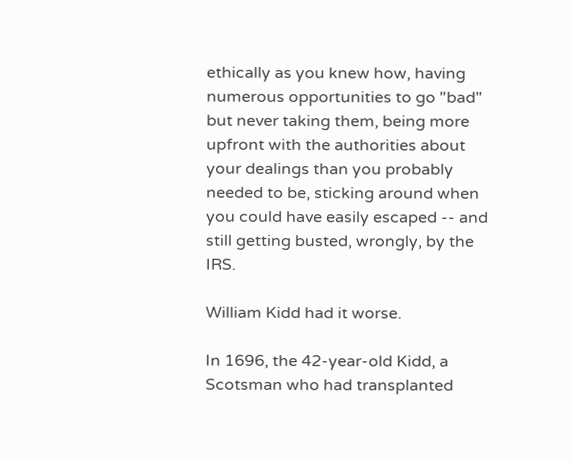ethically as you knew how, having numerous opportunities to go "bad" but never taking them, being more upfront with the authorities about your dealings than you probably needed to be, sticking around when you could have easily escaped -- and still getting busted, wrongly, by the IRS.

William Kidd had it worse.

In 1696, the 42-year-old Kidd, a Scotsman who had transplanted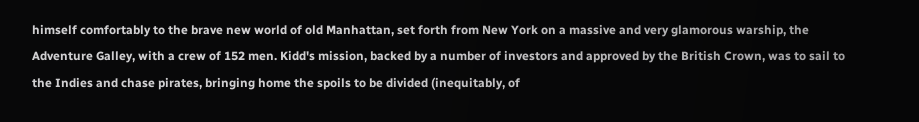himself comfortably to the brave new world of old Manhattan, set forth from New York on a massive and very glamorous warship, the Adventure Galley, with a crew of 152 men. Kidd's mission, backed by a number of investors and approved by the British Crown, was to sail to the Indies and chase pirates, bringing home the spoils to be divided (inequitably, of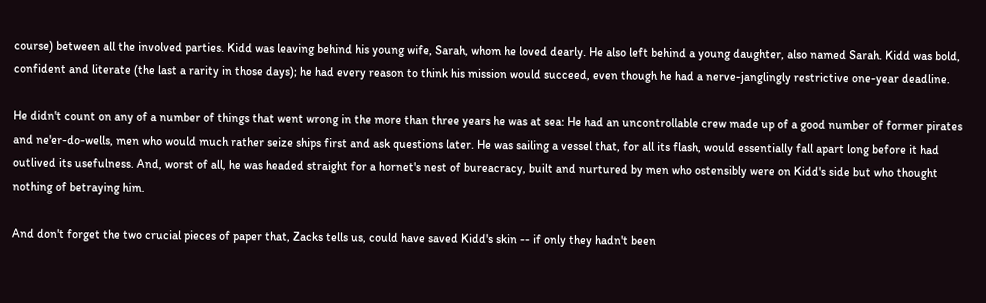course) between all the involved parties. Kidd was leaving behind his young wife, Sarah, whom he loved dearly. He also left behind a young daughter, also named Sarah. Kidd was bold, confident and literate (the last a rarity in those days); he had every reason to think his mission would succeed, even though he had a nerve-janglingly restrictive one-year deadline.

He didn't count on any of a number of things that went wrong in the more than three years he was at sea: He had an uncontrollable crew made up of a good number of former pirates and ne'er-do-wells, men who would much rather seize ships first and ask questions later. He was sailing a vessel that, for all its flash, would essentially fall apart long before it had outlived its usefulness. And, worst of all, he was headed straight for a hornet's nest of bureacracy, built and nurtured by men who ostensibly were on Kidd's side but who thought nothing of betraying him.

And don't forget the two crucial pieces of paper that, Zacks tells us, could have saved Kidd's skin -- if only they hadn't been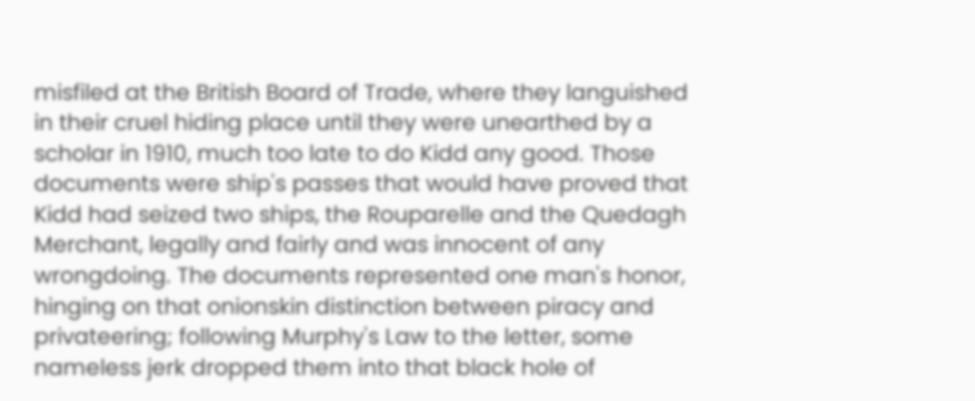misfiled at the British Board of Trade, where they languished in their cruel hiding place until they were unearthed by a scholar in 1910, much too late to do Kidd any good. Those documents were ship's passes that would have proved that Kidd had seized two ships, the Rouparelle and the Quedagh Merchant, legally and fairly and was innocent of any wrongdoing. The documents represented one man's honor, hinging on that onionskin distinction between piracy and privateering; following Murphy's Law to the letter, some nameless jerk dropped them into that black hole of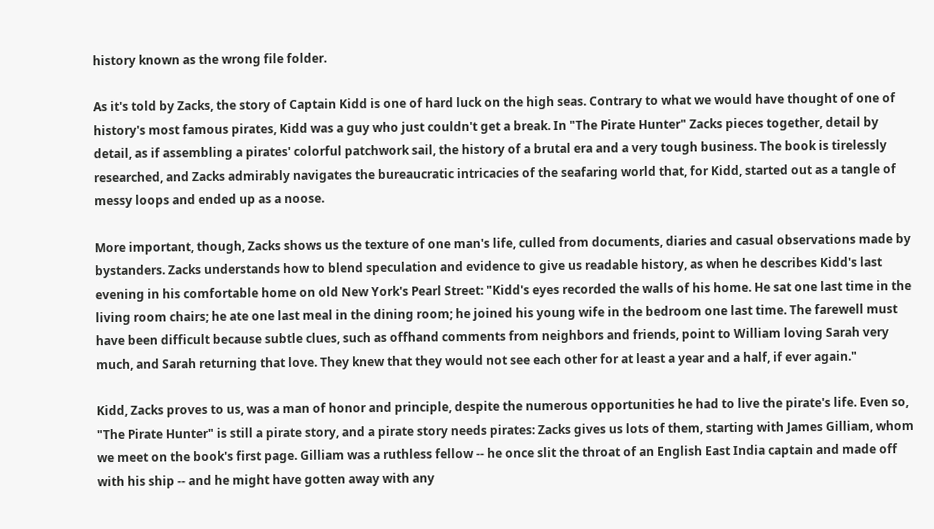history known as the wrong file folder.

As it's told by Zacks, the story of Captain Kidd is one of hard luck on the high seas. Contrary to what we would have thought of one of history's most famous pirates, Kidd was a guy who just couldn't get a break. In "The Pirate Hunter" Zacks pieces together, detail by detail, as if assembling a pirates' colorful patchwork sail, the history of a brutal era and a very tough business. The book is tirelessly researched, and Zacks admirably navigates the bureaucratic intricacies of the seafaring world that, for Kidd, started out as a tangle of messy loops and ended up as a noose.

More important, though, Zacks shows us the texture of one man's life, culled from documents, diaries and casual observations made by bystanders. Zacks understands how to blend speculation and evidence to give us readable history, as when he describes Kidd's last evening in his comfortable home on old New York's Pearl Street: "Kidd's eyes recorded the walls of his home. He sat one last time in the living room chairs; he ate one last meal in the dining room; he joined his young wife in the bedroom one last time. The farewell must have been difficult because subtle clues, such as offhand comments from neighbors and friends, point to William loving Sarah very much, and Sarah returning that love. They knew that they would not see each other for at least a year and a half, if ever again."

Kidd, Zacks proves to us, was a man of honor and principle, despite the numerous opportunities he had to live the pirate's life. Even so, "The Pirate Hunter" is still a pirate story, and a pirate story needs pirates: Zacks gives us lots of them, starting with James Gilliam, whom we meet on the book's first page. Gilliam was a ruthless fellow -- he once slit the throat of an English East India captain and made off with his ship -- and he might have gotten away with any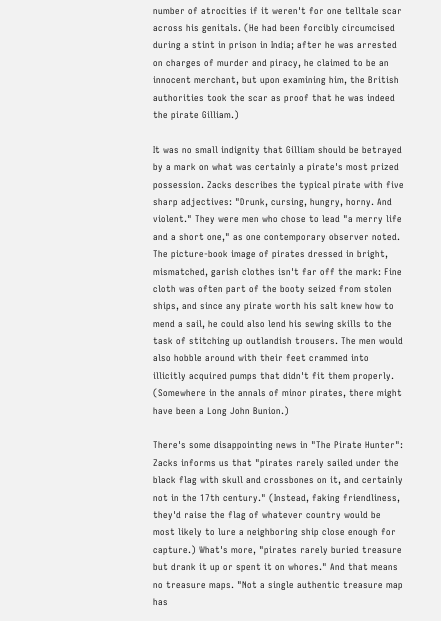number of atrocities if it weren't for one telltale scar across his genitals. (He had been forcibly circumcised during a stint in prison in India; after he was arrested on charges of murder and piracy, he claimed to be an innocent merchant, but upon examining him, the British authorities took the scar as proof that he was indeed the pirate Gilliam.)

It was no small indignity that Gilliam should be betrayed by a mark on what was certainly a pirate's most prized possession. Zacks describes the typical pirate with five sharp adjectives: "Drunk, cursing, hungry, horny. And violent." They were men who chose to lead "a merry life and a short one," as one contemporary observer noted. The picture-book image of pirates dressed in bright, mismatched, garish clothes isn't far off the mark: Fine cloth was often part of the booty seized from stolen ships, and since any pirate worth his salt knew how to mend a sail, he could also lend his sewing skills to the task of stitching up outlandish trousers. The men would also hobble around with their feet crammed into illicitly acquired pumps that didn't fit them properly. (Somewhere in the annals of minor pirates, there might have been a Long John Bunion.)

There's some disappointing news in "The Pirate Hunter": Zacks informs us that "pirates rarely sailed under the black flag with skull and crossbones on it, and certainly not in the 17th century." (Instead, faking friendliness, they'd raise the flag of whatever country would be most likely to lure a neighboring ship close enough for capture.) What's more, "pirates rarely buried treasure but drank it up or spent it on whores." And that means no treasure maps. "Not a single authentic treasure map has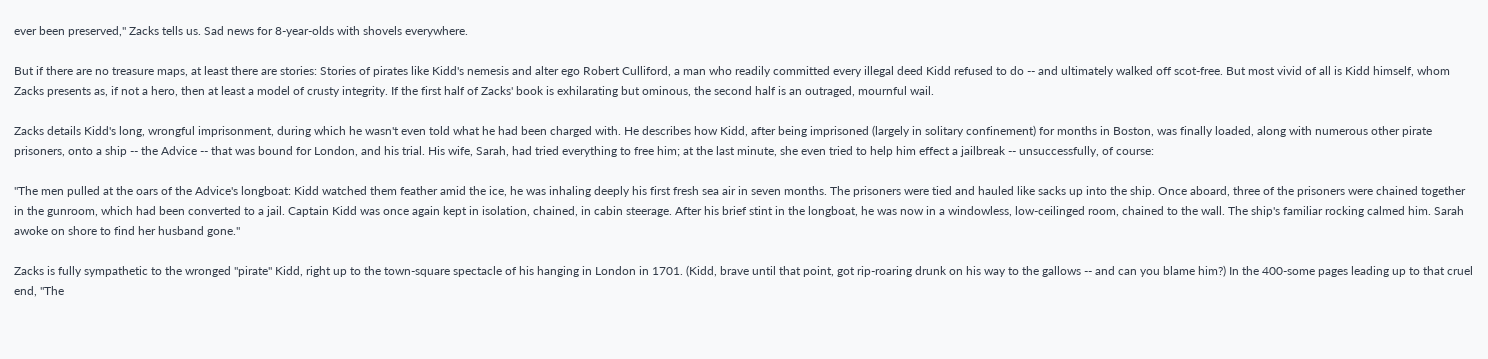ever been preserved," Zacks tells us. Sad news for 8-year-olds with shovels everywhere.

But if there are no treasure maps, at least there are stories: Stories of pirates like Kidd's nemesis and alter ego Robert Culliford, a man who readily committed every illegal deed Kidd refused to do -- and ultimately walked off scot-free. But most vivid of all is Kidd himself, whom Zacks presents as, if not a hero, then at least a model of crusty integrity. If the first half of Zacks' book is exhilarating but ominous, the second half is an outraged, mournful wail.

Zacks details Kidd's long, wrongful imprisonment, during which he wasn't even told what he had been charged with. He describes how Kidd, after being imprisoned (largely in solitary confinement) for months in Boston, was finally loaded, along with numerous other pirate prisoners, onto a ship -- the Advice -- that was bound for London, and his trial. His wife, Sarah, had tried everything to free him; at the last minute, she even tried to help him effect a jailbreak -- unsuccessfully, of course:

"The men pulled at the oars of the Advice's longboat: Kidd watched them feather amid the ice, he was inhaling deeply his first fresh sea air in seven months. The prisoners were tied and hauled like sacks up into the ship. Once aboard, three of the prisoners were chained together in the gunroom, which had been converted to a jail. Captain Kidd was once again kept in isolation, chained, in cabin steerage. After his brief stint in the longboat, he was now in a windowless, low-ceilinged room, chained to the wall. The ship's familiar rocking calmed him. Sarah awoke on shore to find her husband gone."

Zacks is fully sympathetic to the wronged "pirate" Kidd, right up to the town-square spectacle of his hanging in London in 1701. (Kidd, brave until that point, got rip-roaring drunk on his way to the gallows -- and can you blame him?) In the 400-some pages leading up to that cruel end, "The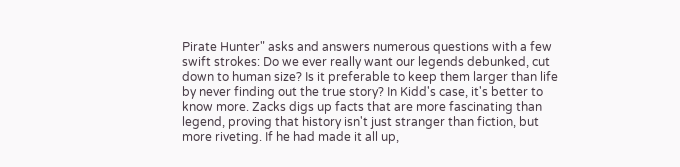Pirate Hunter" asks and answers numerous questions with a few swift strokes: Do we ever really want our legends debunked, cut down to human size? Is it preferable to keep them larger than life by never finding out the true story? In Kidd's case, it's better to know more. Zacks digs up facts that are more fascinating than legend, proving that history isn't just stranger than fiction, but more riveting. If he had made it all up,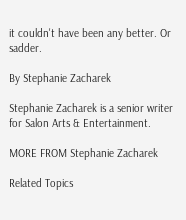it couldn't have been any better. Or sadder.

By Stephanie Zacharek

Stephanie Zacharek is a senior writer for Salon Arts & Entertainment.

MORE FROM Stephanie Zacharek

Related Topics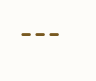---